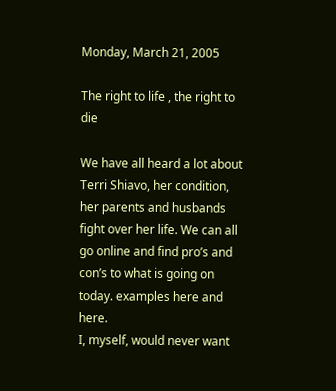Monday, March 21, 2005

The right to life , the right to die

We have all heard a lot about Terri Shiavo, her condition, her parents and husbands fight over her life. We can all go online and find pro’s and con’s to what is going on today. examples here and here.
I, myself, would never want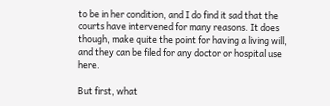to be in her condition, and I do find it sad that the courts have intervened for many reasons. It does though, make quite the point for having a living will, and they can be filed for any doctor or hospital use here.

But first, what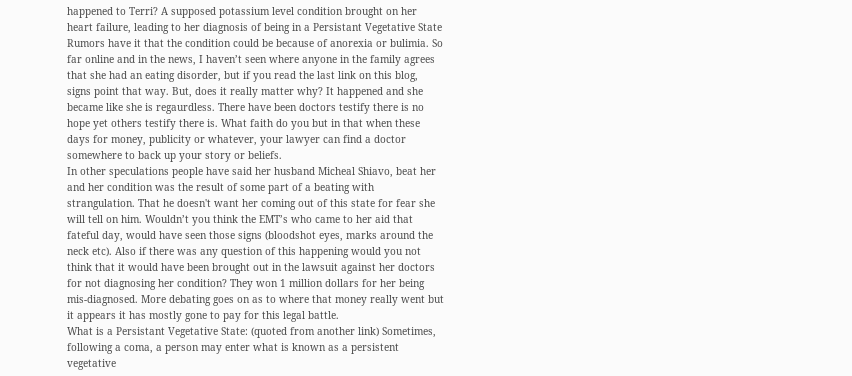happened to Terri? A supposed potassium level condition brought on her heart failure, leading to her diagnosis of being in a Persistant Vegetative State Rumors have it that the condition could be because of anorexia or bulimia. So far online and in the news, I haven’t seen where anyone in the family agrees that she had an eating disorder, but if you read the last link on this blog, signs point that way. But, does it really matter why? It happened and she became like she is regaurdless. There have been doctors testify there is no hope yet others testify there is. What faith do you but in that when these days for money, publicity or whatever, your lawyer can find a doctor somewhere to back up your story or beliefs.
In other speculations people have said her husband Micheal Shiavo, beat her and her condition was the result of some part of a beating with strangulation. That he doesn't want her coming out of this state for fear she will tell on him. Wouldn’t you think the EMT’s who came to her aid that fateful day, would have seen those signs (bloodshot eyes, marks around the neck etc). Also if there was any question of this happening would you not think that it would have been brought out in the lawsuit against her doctors for not diagnosing her condition? They won 1 million dollars for her being mis-diagnosed. More debating goes on as to where that money really went but it appears it has mostly gone to pay for this legal battle.
What is a Persistant Vegetative State: (quoted from another link) Sometimes, following a coma, a person may enter what is known as a persistent vegetative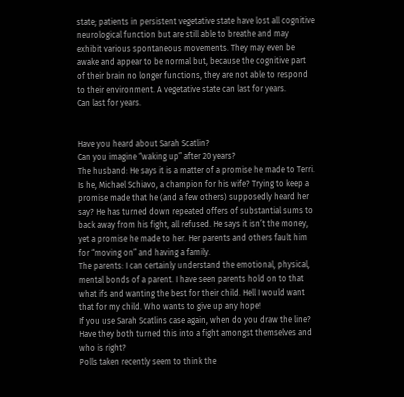state; patients in persistent vegetative state have lost all cognitive neurological function but are still able to breathe and may exhibit various spontaneous movements. They may even be awake and appear to be normal but, because the cognitive part of their brain no longer functions, they are not able to respond to their environment. A vegetative state can last for years.
Can last for years.


Have you heard about Sarah Scatlin?
Can you imagine “waking up” after 20 years?
The husband: He says it is a matter of a promise he made to Terri.
Is he, Michael Schiavo, a champion for his wife? Trying to keep a promise made that he (and a few others) supposedly heard her say? He has turned down repeated offers of substantial sums to back away from his fight, all refused. He says it isn’t the money, yet a promise he made to her. Her parents and others fault him for “moving on” and having a family.
The parents: I can certainly understand the emotional, physical, mental bonds of a parent. I have seen parents hold on to that what ifs and wanting the best for their child. Hell I would want that for my child. Who wants to give up any hope!
If you use Sarah Scatlins case again, when do you draw the line?
Have they both turned this into a fight amongst themselves and who is right?
Polls taken recently seem to think the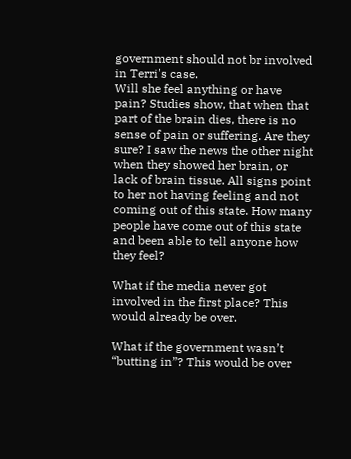government should not br involved in Terri's case.
Will she feel anything or have pain? Studies show, that when that part of the brain dies, there is no sense of pain or suffering. Are they sure? I saw the news the other night when they showed her brain, or lack of brain tissue. All signs point to her not having feeling and not coming out of this state. How many people have come out of this state and been able to tell anyone how they feel?

What if the media never got involved in the first place? This would already be over.

What if the government wasn’t “butting in”? This would be over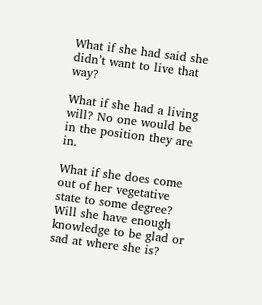What if she had said she didn’t want to live that way?

What if she had a living will? No one would be in the position they are in.

What if she does come out of her vegetative state to some degree?
Will she have enough knowledge to be glad or sad at where she is?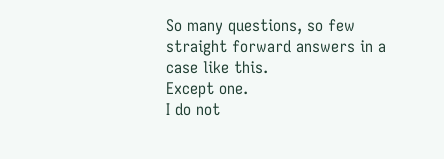So many questions, so few straight forward answers in a case like this.
Except one.
I do not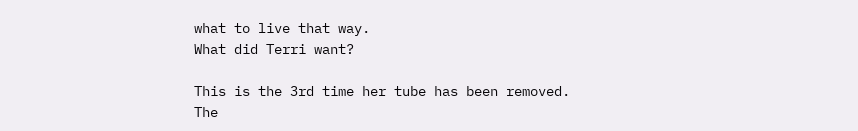what to live that way.
What did Terri want?

This is the 3rd time her tube has been removed.
The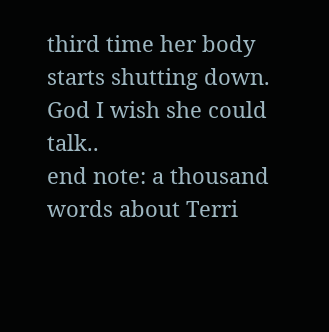third time her body starts shutting down.
God I wish she could talk..
end note: a thousand words about Terri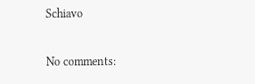Schiavo

No comments: